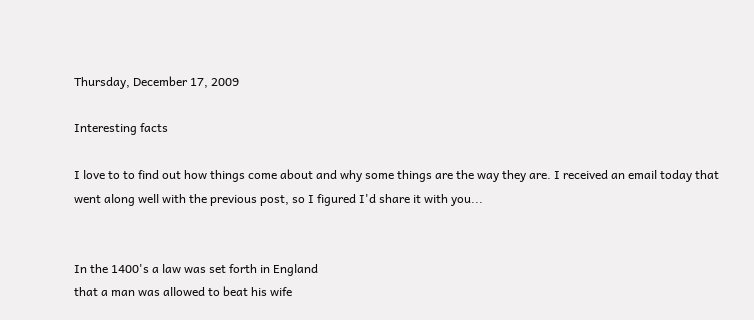Thursday, December 17, 2009

Interesting facts

I love to to find out how things come about and why some things are the way they are. I received an email today that went along well with the previous post, so I figured I'd share it with you...


In the 1400's a law was set forth in England
that a man was allowed to beat his wife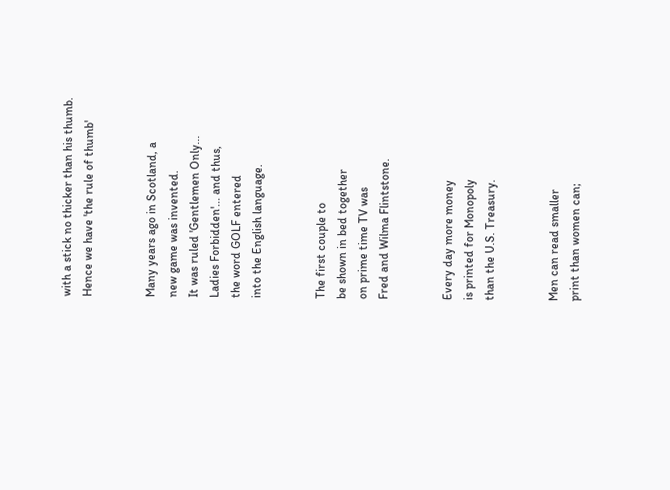with a stick no thicker than his thumb.
Hence we have 'the rule of thumb'


Many years ago in Scotland, a
new game was invented.
It was ruled 'Gentlemen Only...
Ladies Forbidden'... and thus,
the word GOLF entered
into the English language.


The first couple to
be shown in bed together
on prime time TV was
Fred and Wilma Flintstone.


Every day more money
is printed for Monopoly
than the U.S. Treasury.


Men can read smaller
print than women can;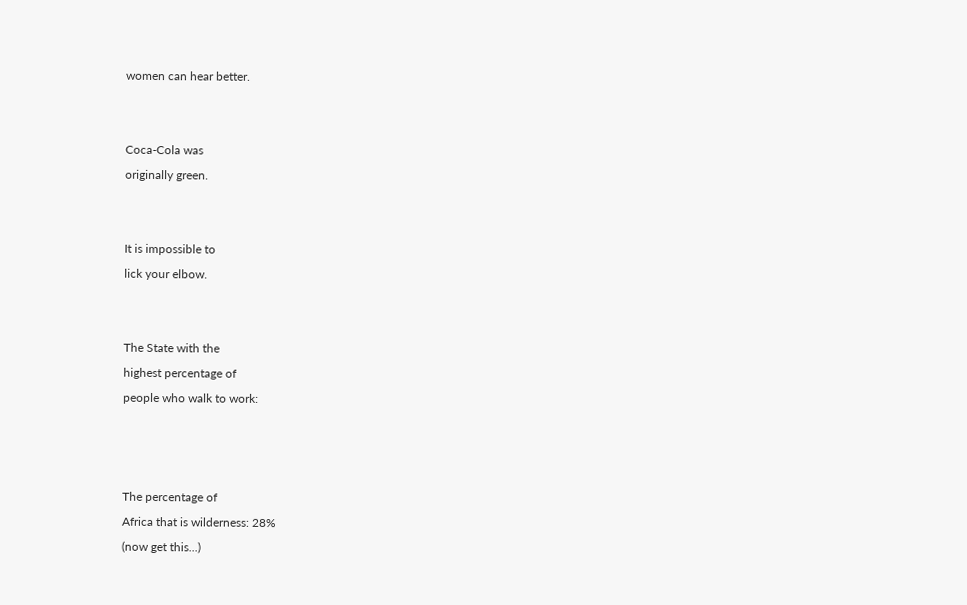women can hear better.


Coca-Cola was
originally green.


It is impossible to
lick your elbow.


The State with the
highest percentage of
people who walk to work:



The percentage of
Africa that is wilderness: 28%
(now get this...)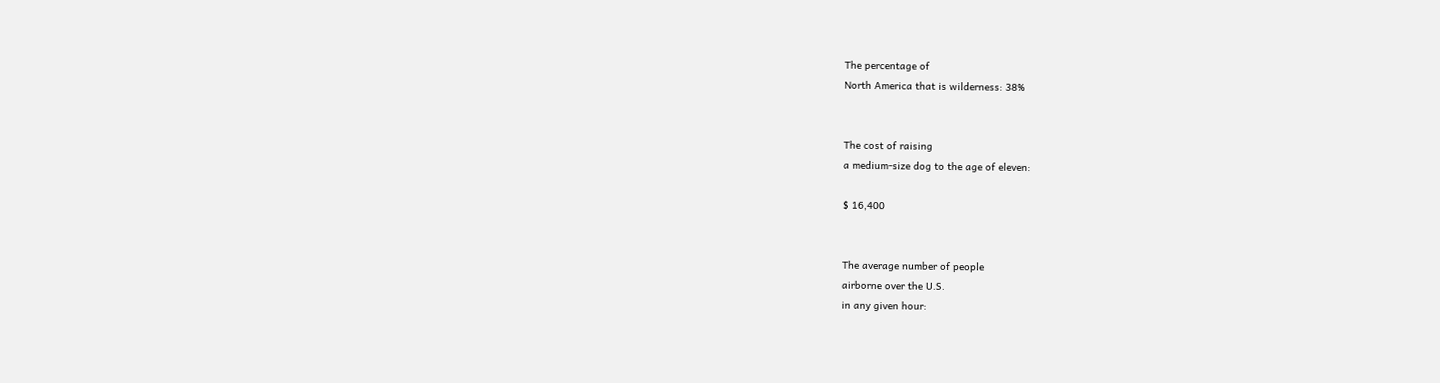The percentage of
North America that is wilderness: 38%


The cost of raising
a medium-size dog to the age of eleven:

$ 16,400


The average number of people
airborne over the U.S.
in any given hour: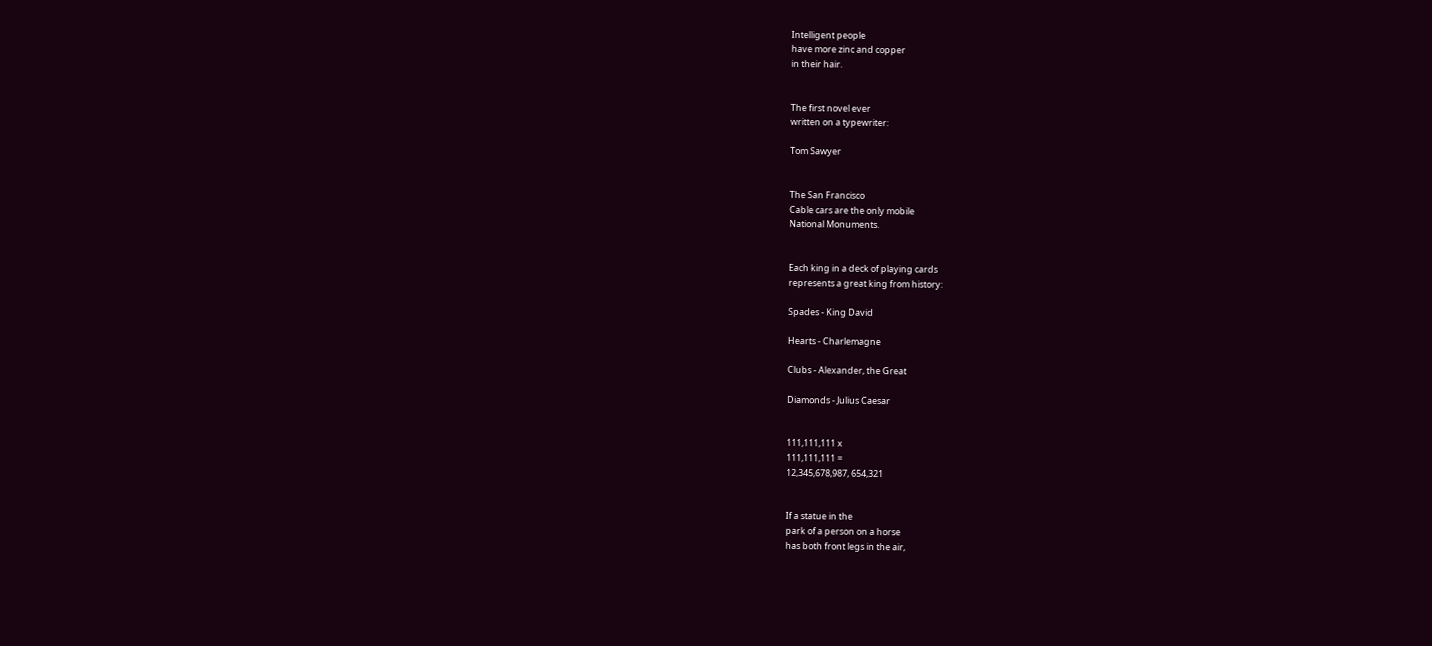Intelligent people
have more zinc and copper
in their hair.


The first novel ever
written on a typewriter:

Tom Sawyer


The San Francisco
Cable cars are the only mobile
National Monuments.


Each king in a deck of playing cards
represents a great king from history:

Spades - King David

Hearts - Charlemagne

Clubs - Alexander, the Great

Diamonds - Julius Caesar


111,111,111 x
111,111,111 =
12,345,678,987, 654,321


If a statue in the
park of a person on a horse
has both front legs in the air,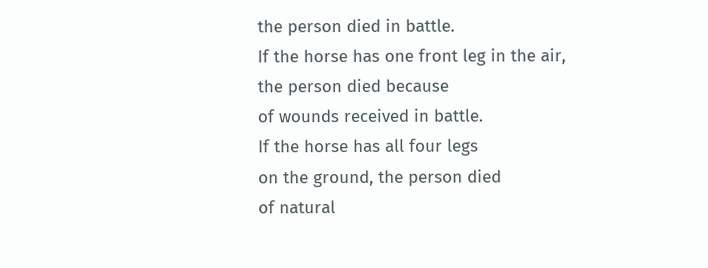the person died in battle.
If the horse has one front leg in the air,
the person died because
of wounds received in battle.
If the horse has all four legs
on the ground, the person died
of natural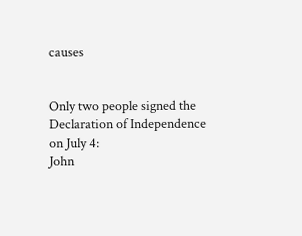causes


Only two people signed the
Declaration of Independence on July 4:
John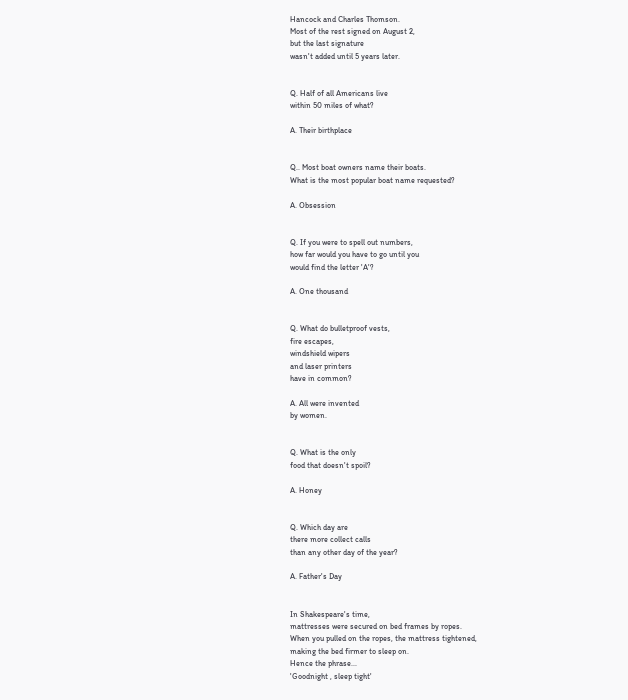Hancock and Charles Thomson.
Most of the rest signed on August 2,
but the last signature
wasn't added until 5 years later.


Q. Half of all Americans live
within 50 miles of what?

A. Their birthplace


Q.. Most boat owners name their boats.
What is the most popular boat name requested?

A. Obsession


Q. If you were to spell out numbers,
how far would you have to go until you
would find the letter 'A'?

A. One thousand


Q. What do bulletproof vests,
fire escapes,
windshield wipers
and laser printers
have in common?

A. All were invented
by women.


Q. What is the only
food that doesn't spoil?

A. Honey


Q. Which day are
there more collect calls
than any other day of the year?

A. Father's Day


In Shakespeare's time,
mattresses were secured on bed frames by ropes.
When you pulled on the ropes, the mattress tightened,
making the bed firmer to sleep on.
Hence the phrase...
'Goodnight , sleep tight'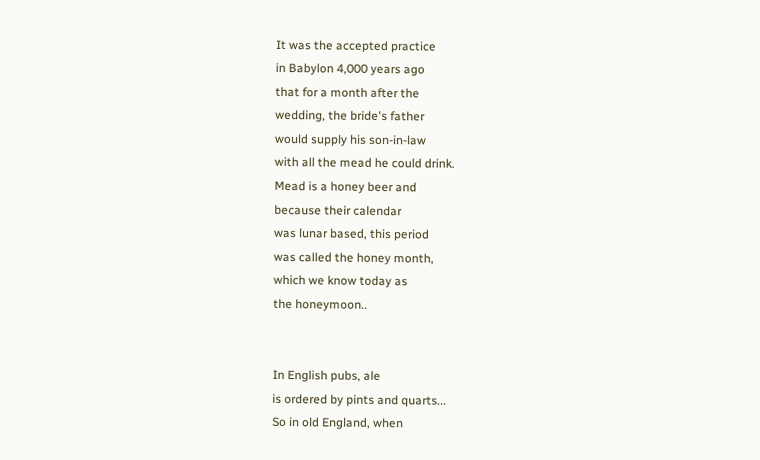It was the accepted practice
in Babylon 4,000 years ago
that for a month after the
wedding, the bride's father
would supply his son-in-law
with all the mead he could drink.
Mead is a honey beer and
because their calendar
was lunar based, this period
was called the honey month,
which we know today as
the honeymoon..


In English pubs, ale
is ordered by pints and quarts...
So in old England, when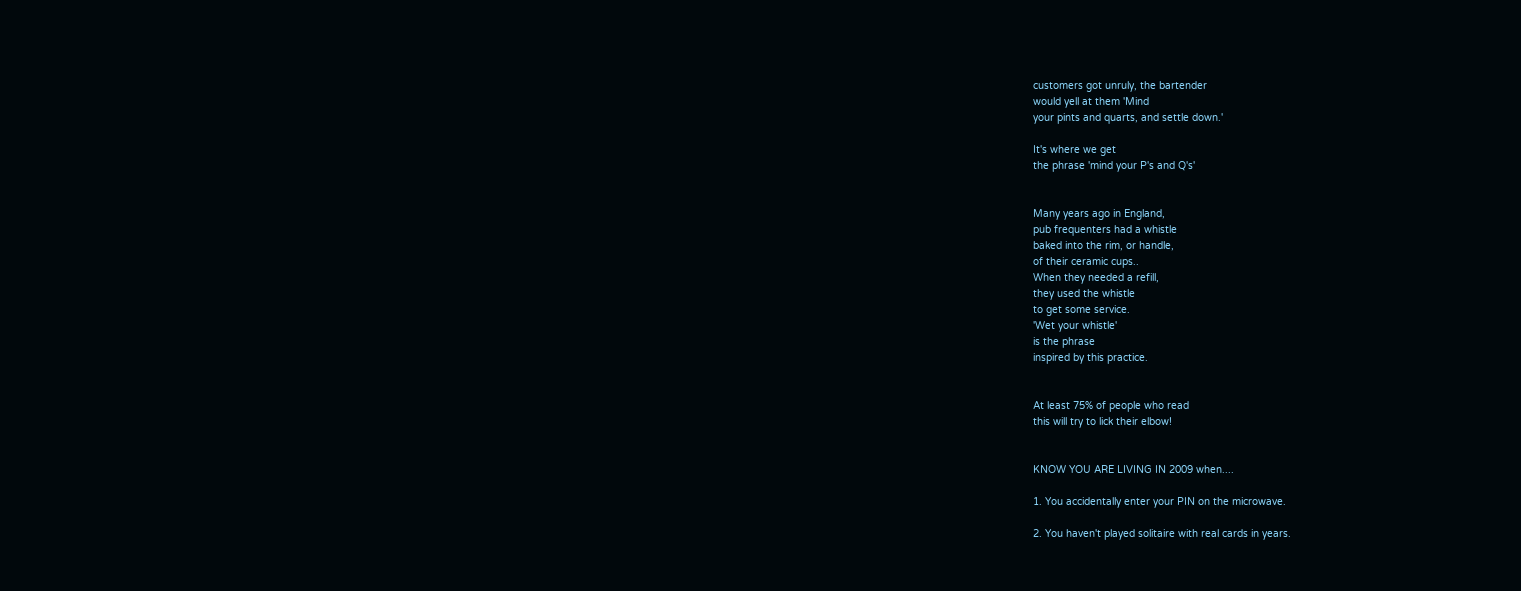customers got unruly, the bartender
would yell at them 'Mind
your pints and quarts, and settle down.'

It's where we get
the phrase 'mind your P's and Q's'


Many years ago in England,
pub frequenters had a whistle
baked into the rim, or handle,
of their ceramic cups..
When they needed a refill,
they used the whistle
to get some service.
'Wet your whistle'
is the phrase
inspired by this practice.


At least 75% of people who read
this will try to lick their elbow!


KNOW YOU ARE LIVING IN 2009 when....

1. You accidentally enter your PIN on the microwave.

2. You haven't played solitaire with real cards in years.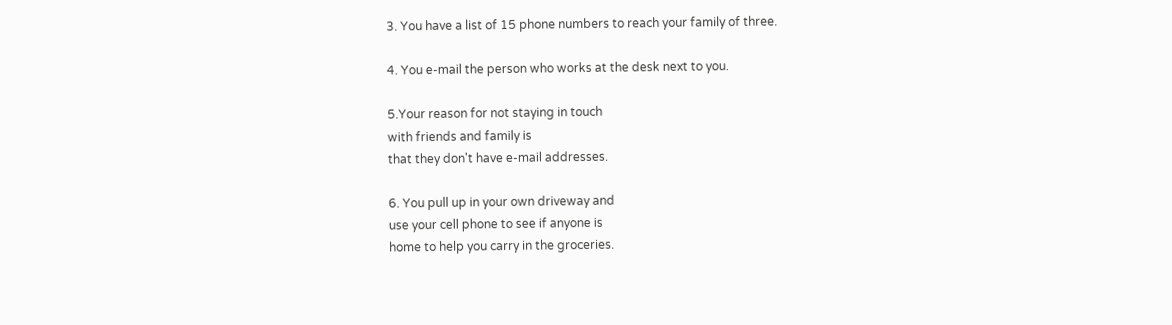3. You have a list of 15 phone numbers to reach your family of three.

4. You e-mail the person who works at the desk next to you.

5.Your reason for not staying in touch
with friends and family is
that they don't have e-mail addresses.

6. You pull up in your own driveway and
use your cell phone to see if anyone is
home to help you carry in the groceries.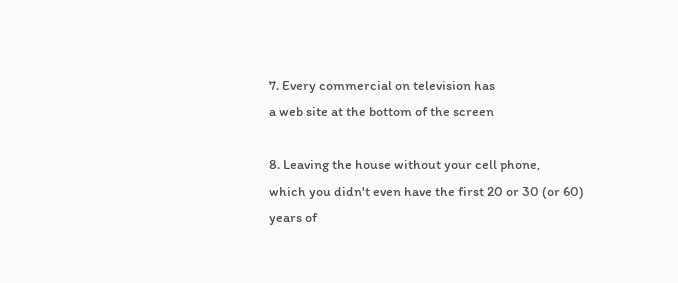7. Every commercial on television has
a web site at the bottom of the screen

8. Leaving the house without your cell phone,
which you didn't even have the first 20 or 30 (or 60)
years of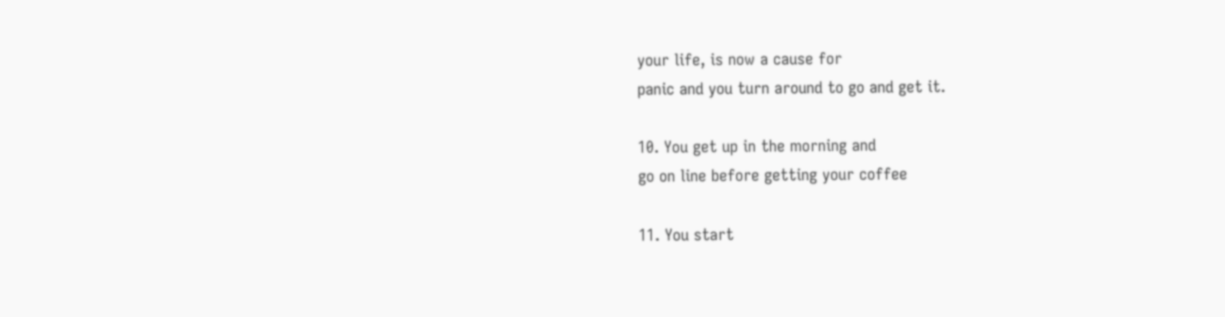your life, is now a cause for
panic and you turn around to go and get it.

10. You get up in the morning and
go on line before getting your coffee

11. You start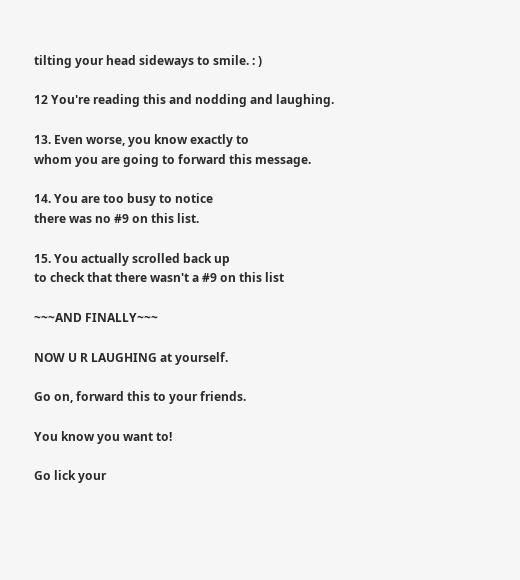tilting your head sideways to smile. : )

12 You're reading this and nodding and laughing.

13. Even worse, you know exactly to
whom you are going to forward this message.

14. You are too busy to notice
there was no #9 on this list.

15. You actually scrolled back up
to check that there wasn't a #9 on this list

~~~AND FINALLY~~~

NOW U R LAUGHING at yourself.

Go on, forward this to your friends.

You know you want to!

Go lick your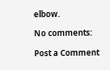elbow.

No comments:

Post a Comment